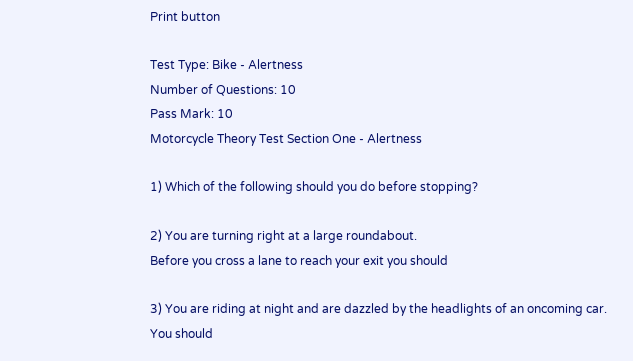Print button

Test Type: Bike - Alertness
Number of Questions: 10
Pass Mark: 10
Motorcycle Theory Test Section One - Alertness

1) Which of the following should you do before stopping?

2) You are turning right at a large roundabout.
Before you cross a lane to reach your exit you should

3) You are riding at night and are dazzled by the headlights of an oncoming car.
You should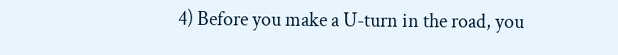4) Before you make a U-turn in the road, you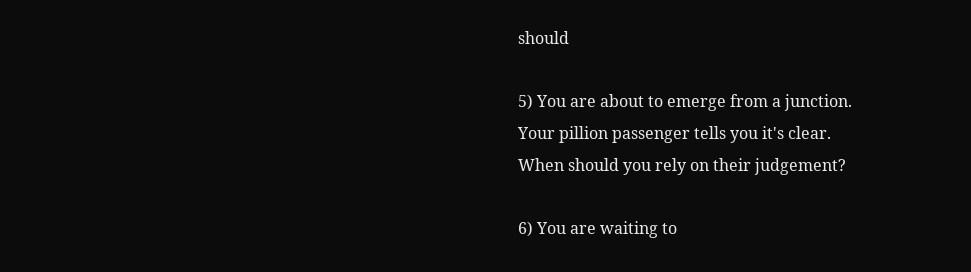should

5) You are about to emerge from a junction.
Your pillion passenger tells you it's clear.
When should you rely on their judgement?

6) You are waiting to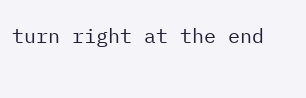turn right at the end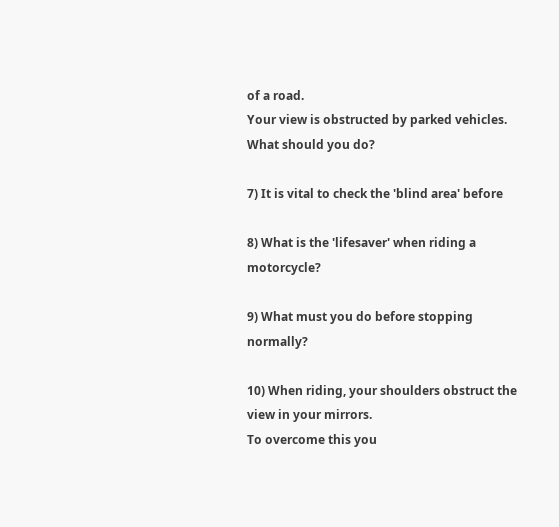of a road.
Your view is obstructed by parked vehicles.
What should you do?

7) It is vital to check the 'blind area' before

8) What is the 'lifesaver' when riding a motorcycle?

9) What must you do before stopping normally?

10) When riding, your shoulders obstruct the view in your mirrors.
To overcome this you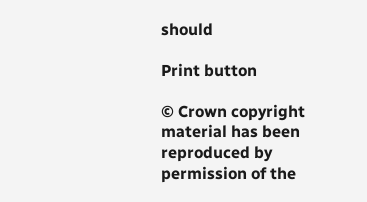should

Print button

© Crown copyright material has been reproduced by permission of the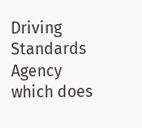Driving Standards Agency which does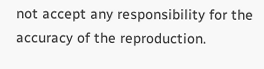not accept any responsibility for the accuracy of the reproduction.